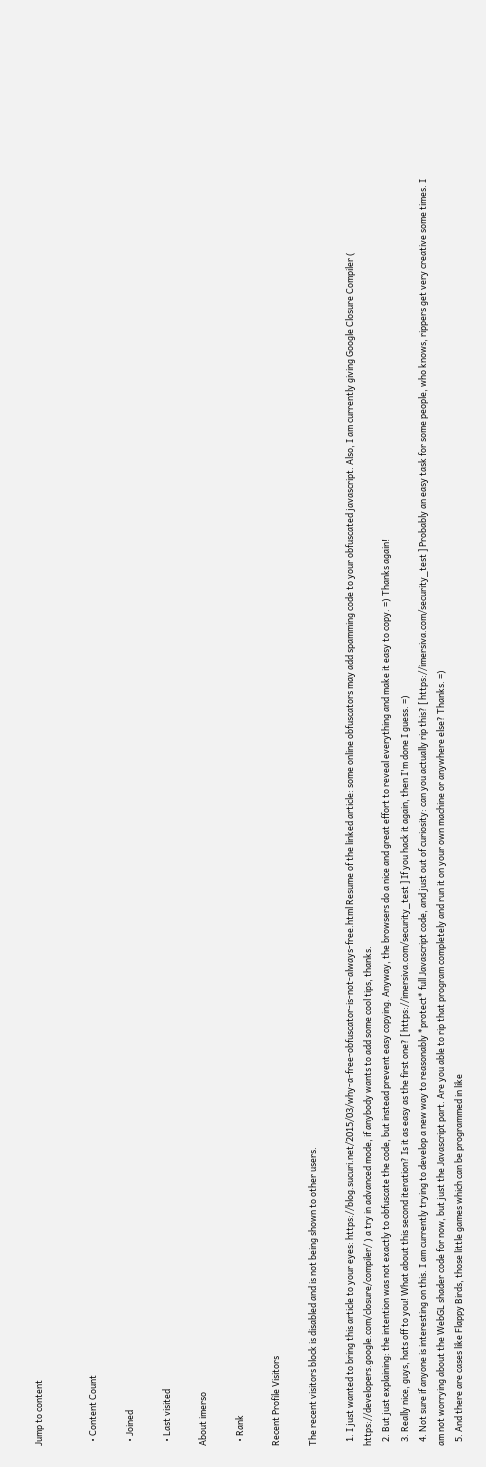Jump to content


  • Content Count

  • Joined

  • Last visited

About imerso

  • Rank

Recent Profile Visitors

The recent visitors block is disabled and is not being shown to other users.

  1. I just wanted to bring this article to your eyes: https://blog.sucuri.net/2015/03/why-a-free-obfuscator-is-not-always-free.html Resume of the linked article: some online obfuscators may add spamming code to your obfuscated javascript. Also, I am currently giving Google Closure Compiler ( https://developers.google.com/closure/compiler/ ) a try in advanced mode, if anybody wants to add some cool tips, thanks.
  2. But just explaining: the intention was not exactly to obfuscate the code, but instead prevent easy copying. Anyway, the browsers do a nice and great effort to reveal everything and make it easy to copy. =) Thanks again!
  3. Really nice, guys, hats off to you! What about this second iteration? Is it as easy as the first one? [ https://imersiva.com/security_test ] If you hack it again, then I'm done I guess. =)
  4. Not sure if anyone is interesting on this. I am currently trying to develop a new way to reasonably *protect* full Javascript code, and just out of curiosity: can you actually rip this? [ https://imersiva.com/security_test ] Probably an easy task for some people, who knows, rippers get very creative some times. I am not worrying about the WebGL shader code for now, but just the Javascript part. Are you able to rip that program completely and run it on your own machine or anywhere else? Thanks. =)
  5. And there are cases like Flappy Birds, those little games which can be programmed in like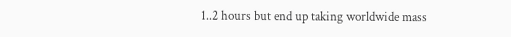1..2 hours but end up taking worldwide mass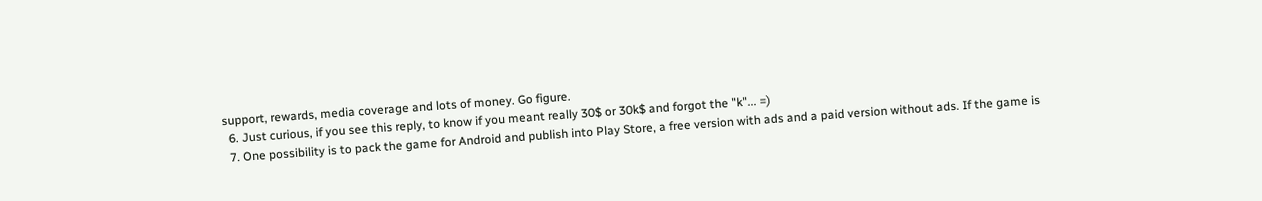support, rewards, media coverage and lots of money. Go figure.
  6. Just curious, if you see this reply, to know if you meant really 30$ or 30k$ and forgot the "k"... =)
  7. One possibility is to pack the game for Android and publish into Play Store, a free version with ads and a paid version without ads. If the game is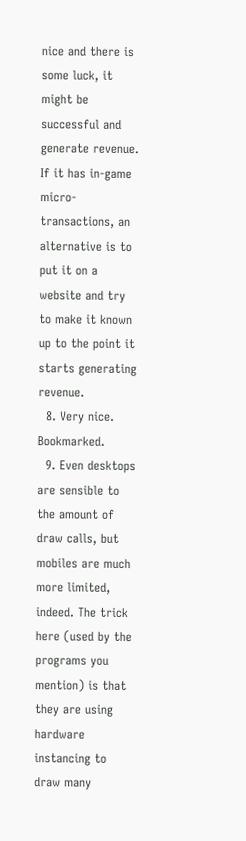nice and there is some luck, it might be successful and generate revenue. If it has in-game micro-transactions, an alternative is to put it on a website and try to make it known up to the point it starts generating revenue.
  8. Very nice. Bookmarked.
  9. Even desktops are sensible to the amount of draw calls, but mobiles are much more limited, indeed. The trick here (used by the programs you mention) is that they are using hardware instancing to draw many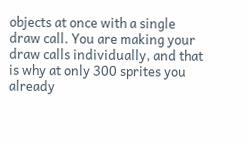objects at once with a single draw call. You are making your draw calls individually, and that is why at only 300 sprites you already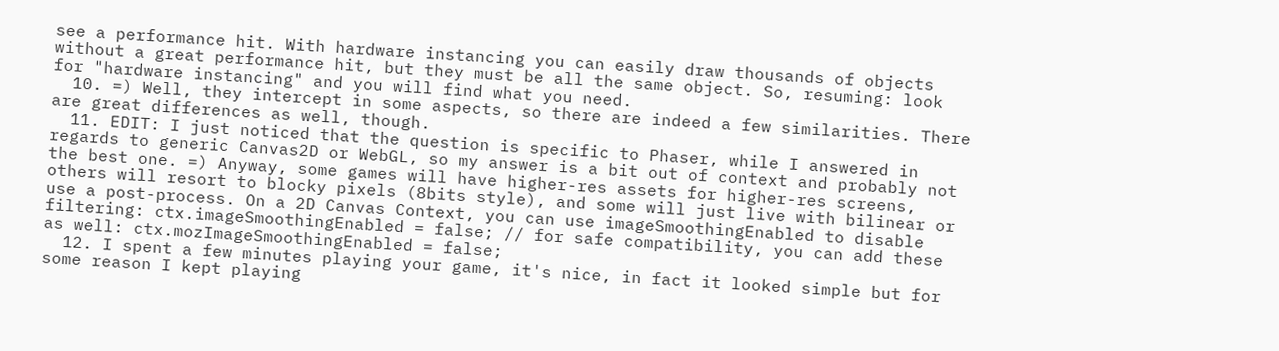see a performance hit. With hardware instancing you can easily draw thousands of objects without a great performance hit, but they must be all the same object. So, resuming: look for "hardware instancing" and you will find what you need.
  10. =) Well, they intercept in some aspects, so there are indeed a few similarities. There are great differences as well, though.
  11. EDIT: I just noticed that the question is specific to Phaser, while I answered in regards to generic Canvas2D or WebGL, so my answer is a bit out of context and probably not the best one. =) Anyway, some games will have higher-res assets for higher-res screens, others will resort to blocky pixels (8bits style), and some will just live with bilinear or use a post-process. On a 2D Canvas Context, you can use imageSmoothingEnabled to disable filtering: ctx.imageSmoothingEnabled = false; // for safe compatibility, you can add these as well: ctx.mozImageSmoothingEnabled = false;
  12. I spent a few minutes playing your game, it's nice, in fact it looked simple but for some reason I kept playing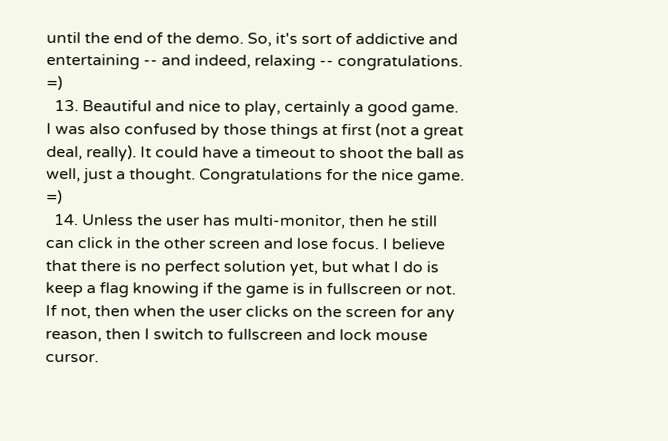until the end of the demo. So, it's sort of addictive and entertaining -- and indeed, relaxing -- congratulations. =)
  13. Beautiful and nice to play, certainly a good game. I was also confused by those things at first (not a great deal, really). It could have a timeout to shoot the ball as well, just a thought. Congratulations for the nice game. =)
  14. Unless the user has multi-monitor, then he still can click in the other screen and lose focus. I believe that there is no perfect solution yet, but what I do is keep a flag knowing if the game is in fullscreen or not. If not, then when the user clicks on the screen for any reason, then I switch to fullscreen and lock mouse cursor.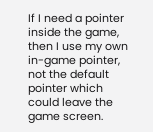If I need a pointer inside the game, then I use my own in-game pointer, not the default pointer which could leave the game screen.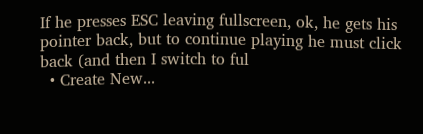If he presses ESC leaving fullscreen, ok, he gets his pointer back, but to continue playing he must click back (and then I switch to ful
  • Create New...